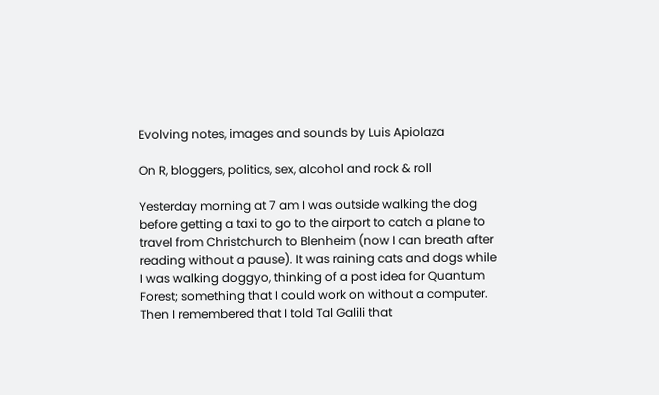Evolving notes, images and sounds by Luis Apiolaza

On R, bloggers, politics, sex, alcohol and rock & roll

Yesterday morning at 7 am I was outside walking the dog before getting a taxi to go to the airport to catch a plane to travel from Christchurch to Blenheim (now I can breath after reading without a pause). It was raining cats and dogs while I was walking doggyo, thinking of a post idea for Quantum Forest; something that I could work on without a computer. Then I remembered that I told Tal Galili that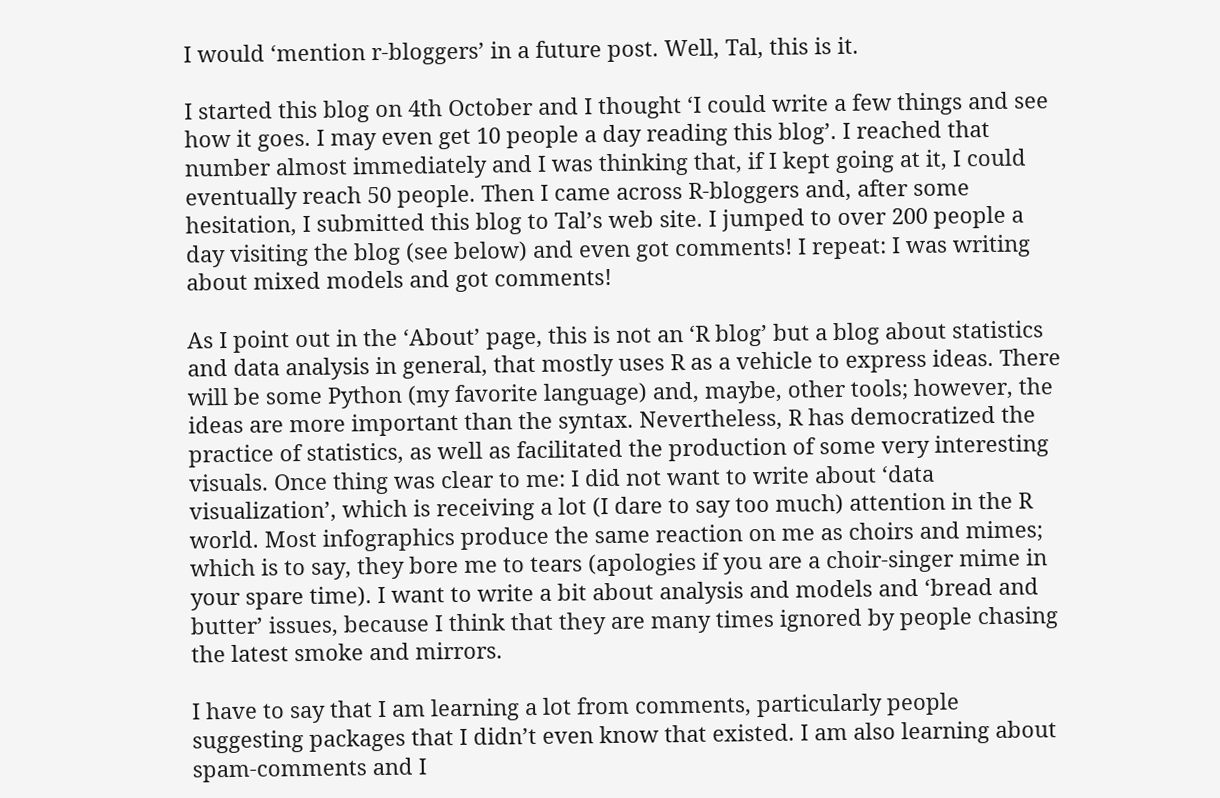I would ‘mention r-bloggers’ in a future post. Well, Tal, this is it.

I started this blog on 4th October and I thought ‘I could write a few things and see how it goes. I may even get 10 people a day reading this blog’. I reached that number almost immediately and I was thinking that, if I kept going at it, I could eventually reach 50 people. Then I came across R-bloggers and, after some hesitation, I submitted this blog to Tal’s web site. I jumped to over 200 people a day visiting the blog (see below) and even got comments! I repeat: I was writing about mixed models and got comments!

As I point out in the ‘About’ page, this is not an ‘R blog’ but a blog about statistics and data analysis in general, that mostly uses R as a vehicle to express ideas. There will be some Python (my favorite language) and, maybe, other tools; however, the ideas are more important than the syntax. Nevertheless, R has democratized the practice of statistics, as well as facilitated the production of some very interesting visuals. Once thing was clear to me: I did not want to write about ‘data visualization’, which is receiving a lot (I dare to say too much) attention in the R world. Most infographics produce the same reaction on me as choirs and mimes; which is to say, they bore me to tears (apologies if you are a choir-singer mime in your spare time). I want to write a bit about analysis and models and ‘bread and butter’ issues, because I think that they are many times ignored by people chasing the latest smoke and mirrors.

I have to say that I am learning a lot from comments, particularly people suggesting packages that I didn’t even know that existed. I am also learning about spam-comments and I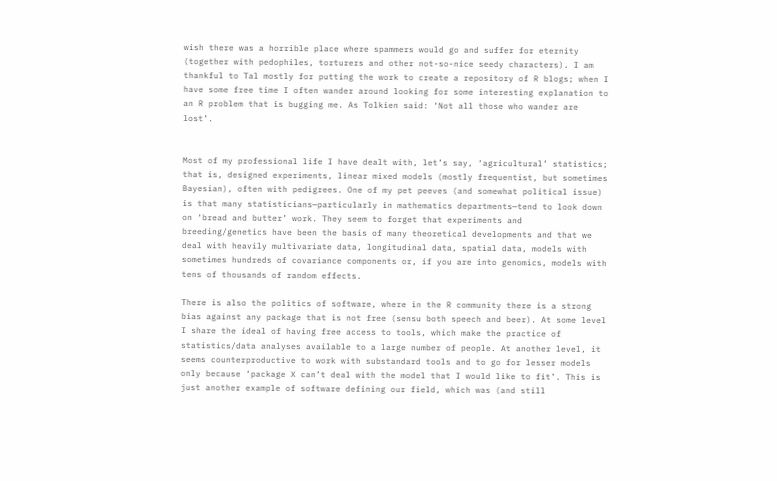wish there was a horrible place where spammers would go and suffer for eternity (together with pedophiles, torturers and other not-so-nice seedy characters). I am thankful to Tal mostly for putting the work to create a repository of R blogs; when I have some free time I often wander around looking for some interesting explanation to an R problem that is bugging me. As Tolkien said: ‘Not all those who wander are lost’.


Most of my professional life I have dealt with, let’s say, ‘agricultural’ statistics; that is, designed experiments, linear mixed models (mostly frequentist, but sometimes Bayesian), often with pedigrees. One of my pet peeves (and somewhat political issue) is that many statisticians—particularly in mathematics departments—tend to look down on ‘bread and butter’ work. They seem to forget that experiments and breeding/genetics have been the basis of many theoretical developments and that we deal with heavily multivariate data, longitudinal data, spatial data, models with sometimes hundreds of covariance components or, if you are into genomics, models with tens of thousands of random effects.

There is also the politics of software, where in the R community there is a strong bias against any package that is not free (sensu both speech and beer). At some level I share the ideal of having free access to tools, which make the practice of statistics/data analyses available to a large number of people. At another level, it seems counterproductive to work with substandard tools and to go for lesser models only because ‘package X can’t deal with the model that I would like to fit’. This is just another example of software defining our field, which was (and still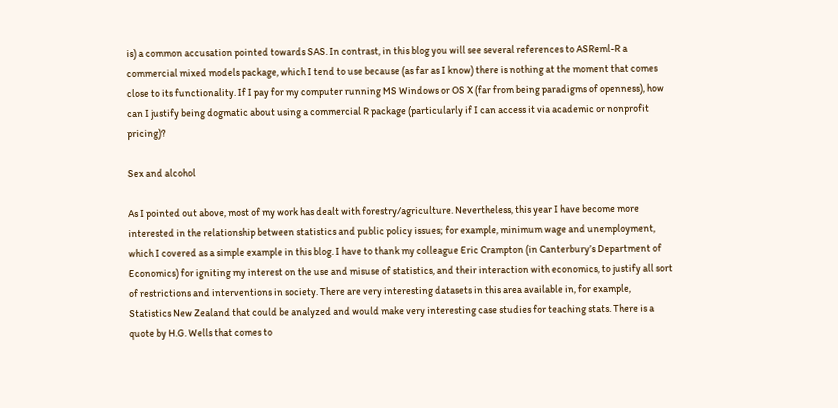is) a common accusation pointed towards SAS. In contrast, in this blog you will see several references to ASReml-R a commercial mixed models package, which I tend to use because (as far as I know) there is nothing at the moment that comes close to its functionality. If I pay for my computer running MS Windows or OS X (far from being paradigms of openness), how can I justify being dogmatic about using a commercial R package (particularly if I can access it via academic or nonprofit pricing)?

Sex and alcohol

As I pointed out above, most of my work has dealt with forestry/agriculture. Nevertheless, this year I have become more interested in the relationship between statistics and public policy issues; for example, minimum wage and unemployment, which I covered as a simple example in this blog. I have to thank my colleague Eric Crampton (in Canterbury’s Department of Economics) for igniting my interest on the use and misuse of statistics, and their interaction with economics, to justify all sort of restrictions and interventions in society. There are very interesting datasets in this area available in, for example, Statistics New Zealand that could be analyzed and would make very interesting case studies for teaching stats. There is a quote by H.G. Wells that comes to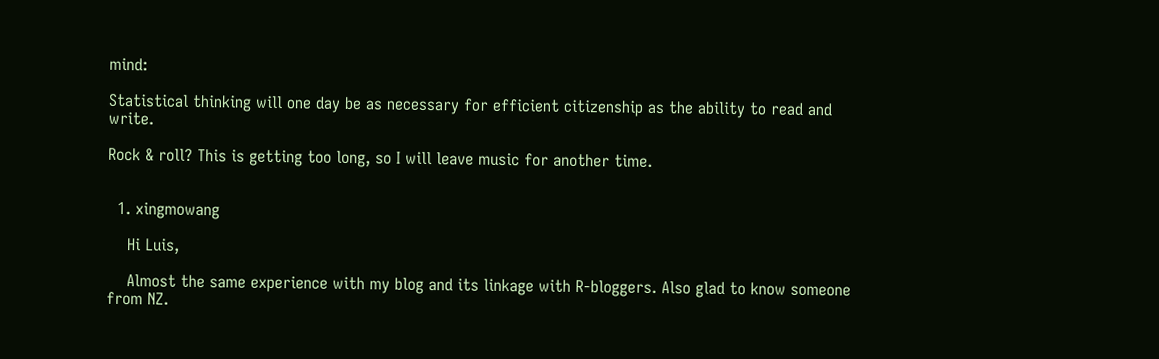mind:

Statistical thinking will one day be as necessary for efficient citizenship as the ability to read and write.

Rock & roll? This is getting too long, so I will leave music for another time.


  1. xingmowang

    Hi Luis,

    Almost the same experience with my blog and its linkage with R-bloggers. Also glad to know someone from NZ.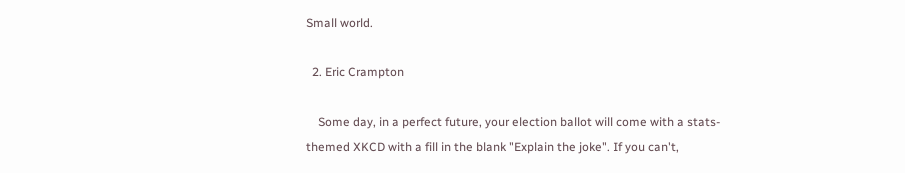Small world.

  2. Eric Crampton

    Some day, in a perfect future, your election ballot will come with a stats-themed XKCD with a fill in the blank "Explain the joke". If you can't,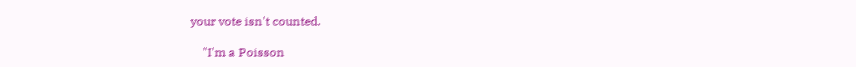your vote isn't counted.

    "I'm a Poisson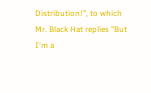Distribution!", to which Mr. Black Hat replies "But I'm a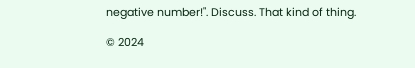negative number!". Discuss. That kind of thing.

© 2024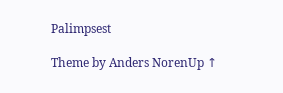Palimpsest

Theme by Anders NorenUp ↑